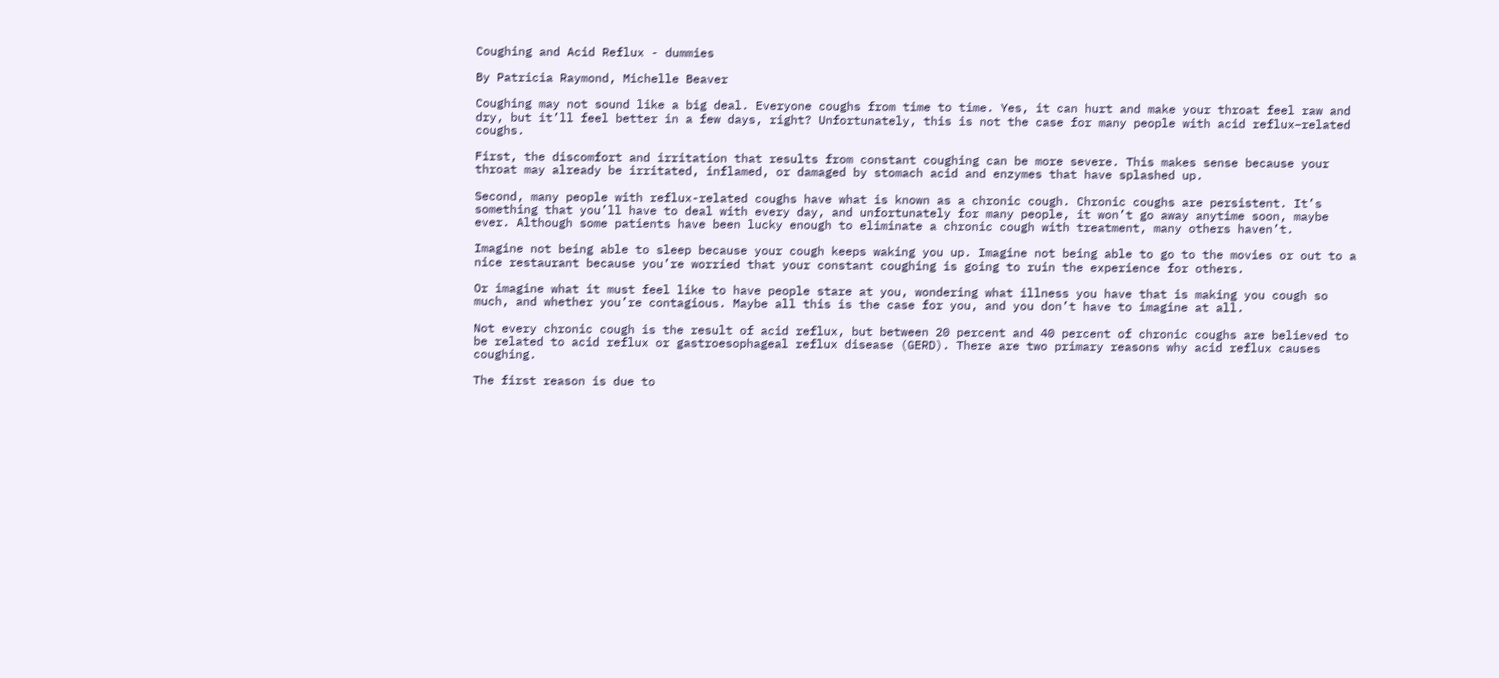Coughing and Acid Reflux - dummies

By Patricia Raymond, Michelle Beaver

Coughing may not sound like a big deal. Everyone coughs from time to time. Yes, it can hurt and make your throat feel raw and dry, but it’ll feel better in a few days, right? Unfortunately, this is not the case for many people with acid reflux–related coughs.

First, the discomfort and irritation that results from constant coughing can be more severe. This makes sense because your throat may already be irritated, inflamed, or damaged by stomach acid and enzymes that have splashed up.

Second, many people with reflux-related coughs have what is known as a chronic cough. Chronic coughs are persistent. It’s something that you’ll have to deal with every day, and unfortunately for many people, it won’t go away anytime soon, maybe ever. Although some patients have been lucky enough to eliminate a chronic cough with treatment, many others haven’t.

Imagine not being able to sleep because your cough keeps waking you up. Imagine not being able to go to the movies or out to a nice restaurant because you’re worried that your constant coughing is going to ruin the experience for others.

Or imagine what it must feel like to have people stare at you, wondering what illness you have that is making you cough so much, and whether you’re contagious. Maybe all this is the case for you, and you don’t have to imagine at all.

Not every chronic cough is the result of acid reflux, but between 20 percent and 40 percent of chronic coughs are believed to be related to acid reflux or gastroesophageal reflux disease (GERD). There are two primary reasons why acid reflux causes coughing.

The first reason is due to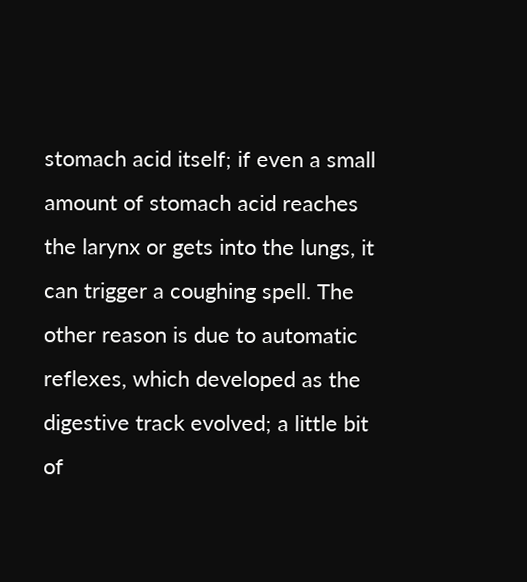stomach acid itself; if even a small amount of stomach acid reaches the larynx or gets into the lungs, it can trigger a coughing spell. The other reason is due to automatic reflexes, which developed as the digestive track evolved; a little bit of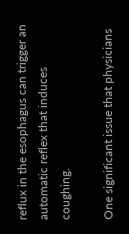reflux in the esophagus can trigger an automatic reflex that induces coughing.

One significant issue that physicians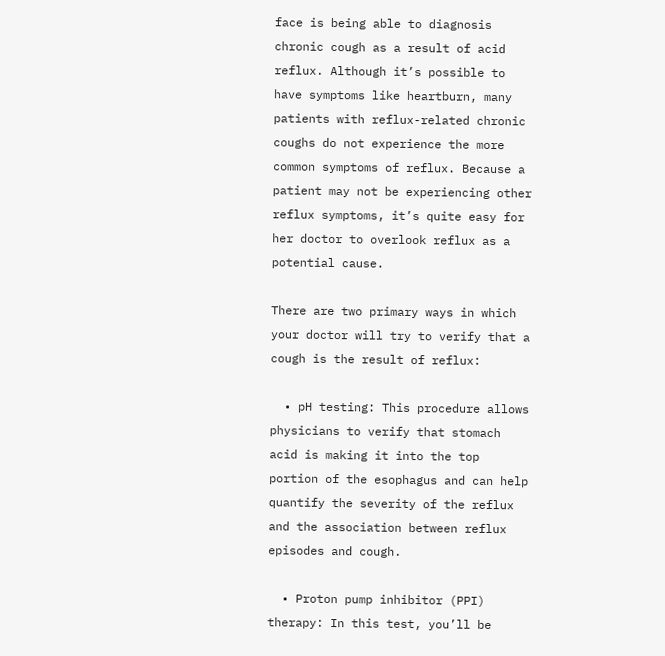face is being able to diagnosis chronic cough as a result of acid reflux. Although it’s possible to have symptoms like heartburn, many patients with reflux-related chronic coughs do not experience the more common symptoms of reflux. Because a patient may not be experiencing other reflux symptoms, it’s quite easy for her doctor to overlook reflux as a potential cause.

There are two primary ways in which your doctor will try to verify that a cough is the result of reflux:

  • pH testing: This procedure allows physicians to verify that stomach acid is making it into the top portion of the esophagus and can help quantify the severity of the reflux and the association between reflux episodes and cough.

  • Proton pump inhibitor (PPI) therapy: In this test, you’ll be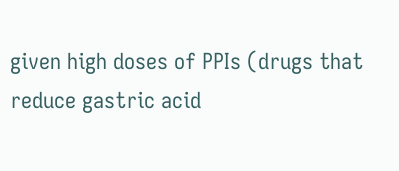given high doses of PPIs (drugs that reduce gastric acid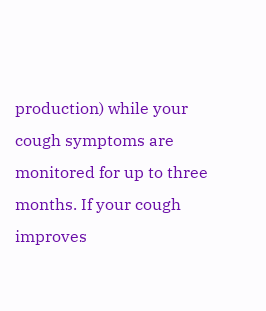production) while your cough symptoms are monitored for up to three months. If your cough improves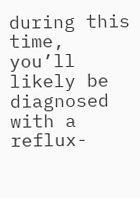during this time, you’ll likely be diagnosed with a reflux-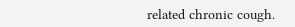related chronic cough.